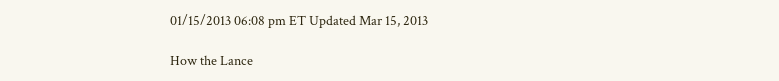01/15/2013 06:08 pm ET Updated Mar 15, 2013

How the Lance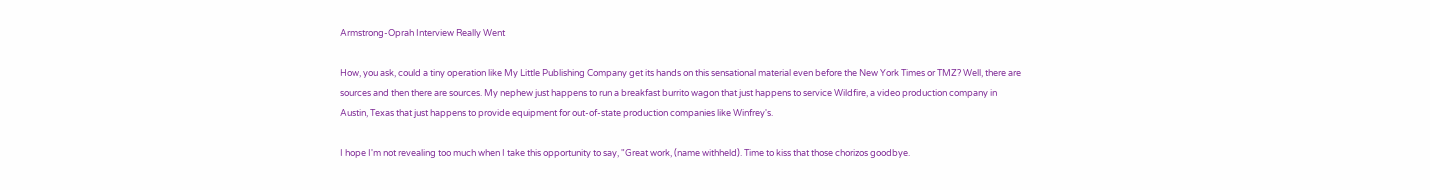Armstrong-Oprah Interview Really Went

How, you ask, could a tiny operation like My Little Publishing Company get its hands on this sensational material even before the New York Times or TMZ? Well, there are sources and then there are sources. My nephew just happens to run a breakfast burrito wagon that just happens to service Wildfire, a video production company in Austin, Texas that just happens to provide equipment for out-of-state production companies like Winfrey's.

I hope I'm not revealing too much when I take this opportunity to say, "Great work, (name withheld). Time to kiss that those chorizos goodbye.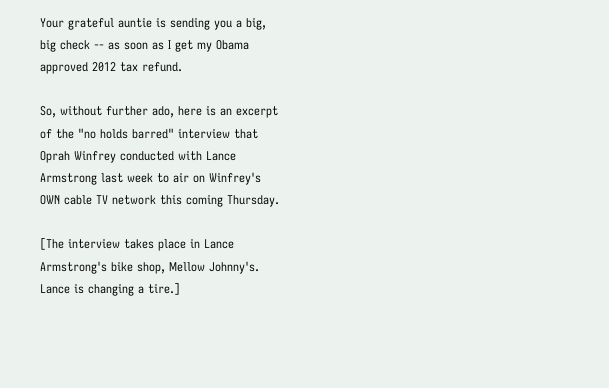Your grateful auntie is sending you a big, big check -- as soon as I get my Obama approved 2012 tax refund.

So, without further ado, here is an excerpt of the "no holds barred" interview that Oprah Winfrey conducted with Lance Armstrong last week to air on Winfrey's OWN cable TV network this coming Thursday.

[The interview takes place in Lance Armstrong's bike shop, Mellow Johnny's. Lance is changing a tire.]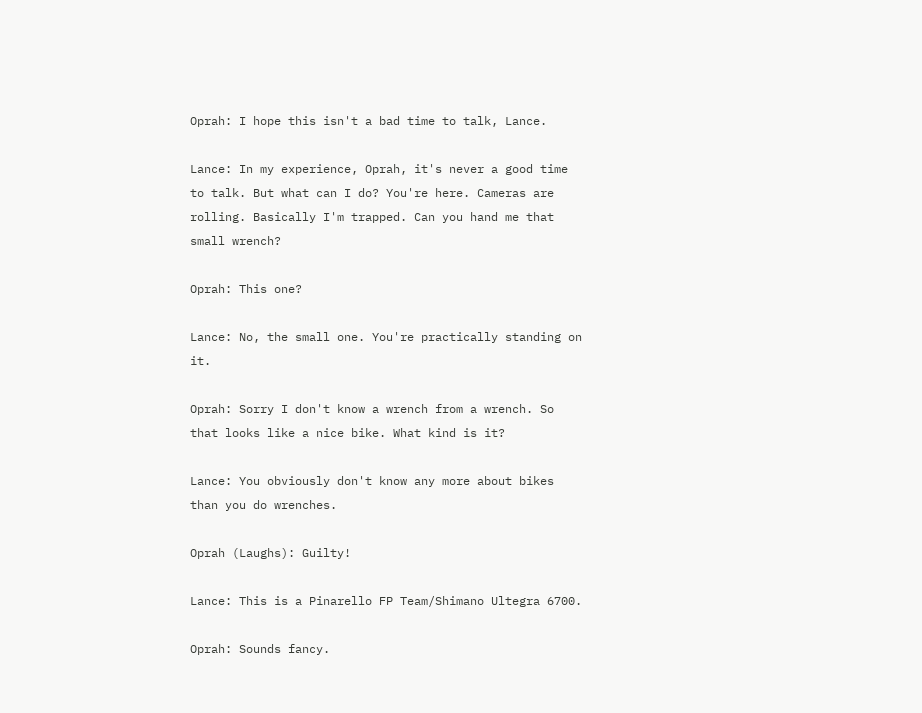Oprah: I hope this isn't a bad time to talk, Lance.

Lance: In my experience, Oprah, it's never a good time to talk. But what can I do? You're here. Cameras are rolling. Basically I'm trapped. Can you hand me that small wrench?

Oprah: This one?

Lance: No, the small one. You're practically standing on it.

Oprah: Sorry I don't know a wrench from a wrench. So that looks like a nice bike. What kind is it?

Lance: You obviously don't know any more about bikes than you do wrenches.

Oprah (Laughs): Guilty!

Lance: This is a Pinarello FP Team/Shimano Ultegra 6700.

Oprah: Sounds fancy.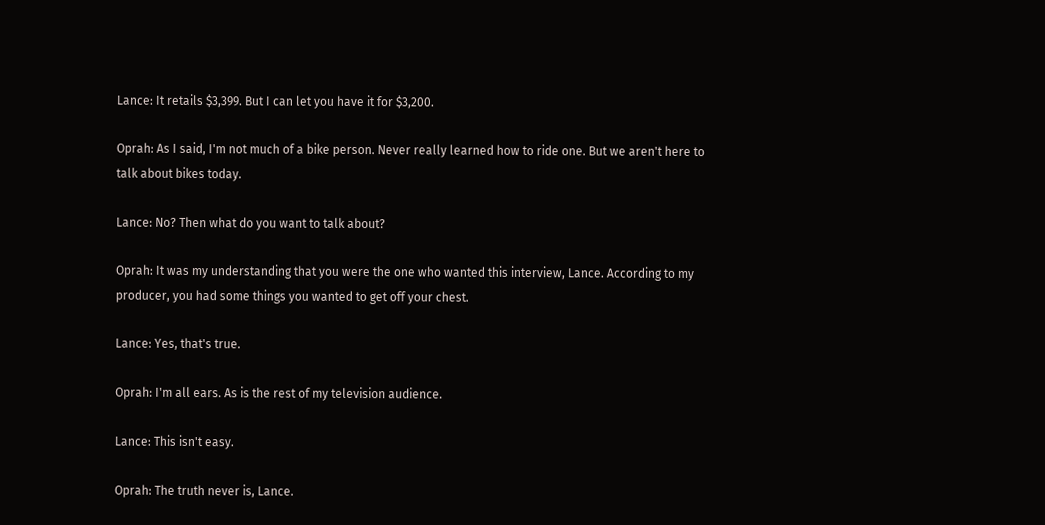Lance: It retails $3,399. But I can let you have it for $3,200.

Oprah: As I said, I'm not much of a bike person. Never really learned how to ride one. But we aren't here to talk about bikes today.

Lance: No? Then what do you want to talk about?

Oprah: It was my understanding that you were the one who wanted this interview, Lance. According to my producer, you had some things you wanted to get off your chest.

Lance: Yes, that's true.

Oprah: I'm all ears. As is the rest of my television audience.

Lance: This isn't easy.

Oprah: The truth never is, Lance.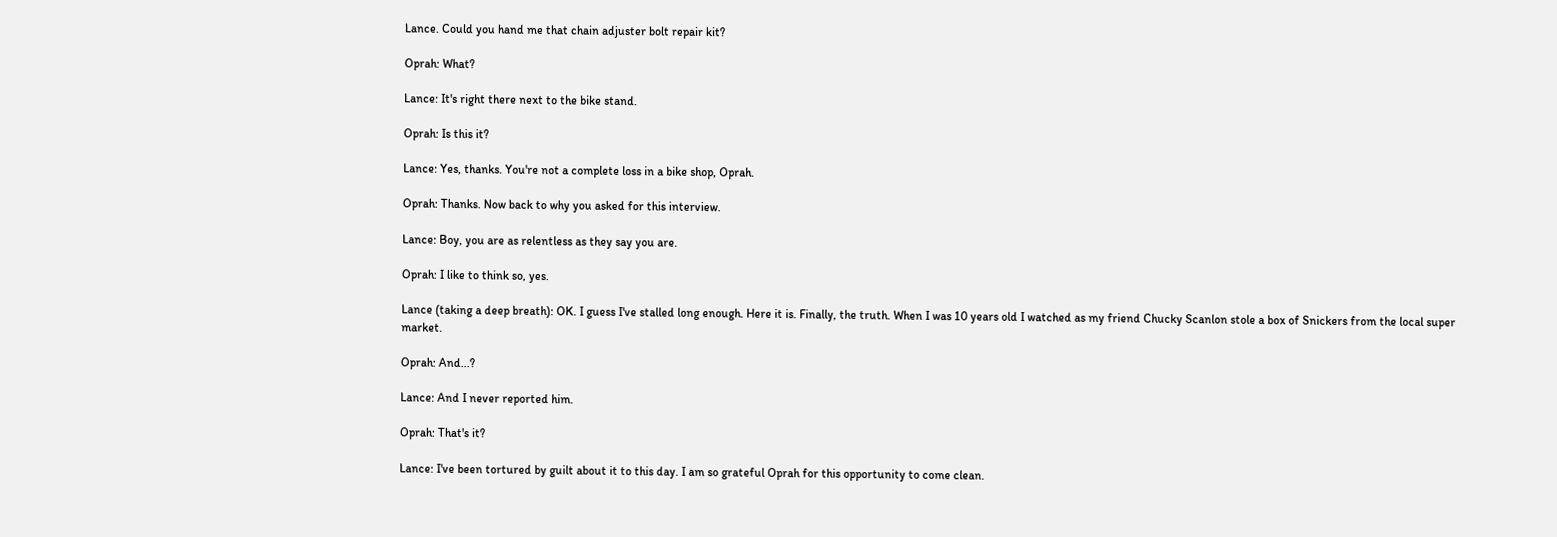Lance. Could you hand me that chain adjuster bolt repair kit?

Oprah: What?

Lance: It's right there next to the bike stand.

Oprah: Is this it?

Lance: Yes, thanks. You're not a complete loss in a bike shop, Oprah.

Oprah: Thanks. Now back to why you asked for this interview.

Lance: Boy, you are as relentless as they say you are.

Oprah: I like to think so, yes.

Lance (taking a deep breath): OK. I guess I've stalled long enough. Here it is. Finally, the truth. When I was 10 years old I watched as my friend Chucky Scanlon stole a box of Snickers from the local super market.

Oprah: And...?

Lance: And I never reported him.

Oprah: That's it?

Lance: I've been tortured by guilt about it to this day. I am so grateful Oprah for this opportunity to come clean.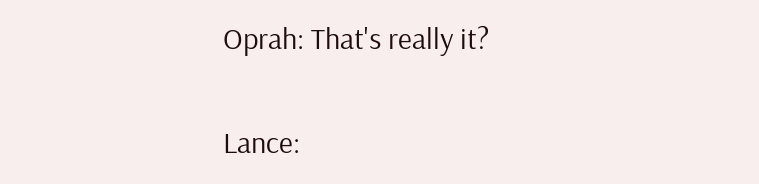Oprah: That's really it?

Lance: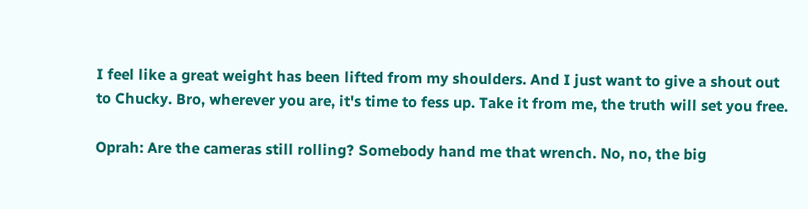I feel like a great weight has been lifted from my shoulders. And I just want to give a shout out to Chucky. Bro, wherever you are, it's time to fess up. Take it from me, the truth will set you free.

Oprah: Are the cameras still rolling? Somebody hand me that wrench. No, no, the big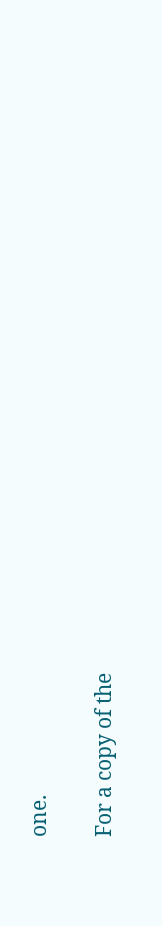one.

For a copy of the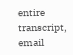entire transcript, email